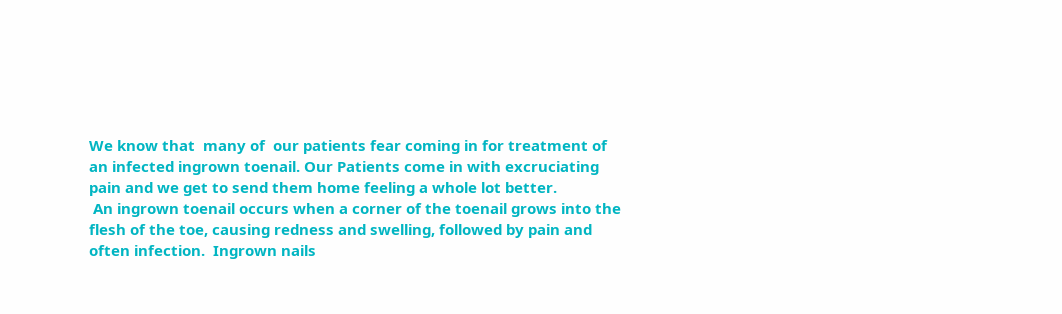We know that  many of  our patients fear coming in for treatment of an infected ingrown toenail. Our Patients come in with excruciating pain and we get to send them home feeling a whole lot better.
 An ingrown toenail occurs when a corner of the toenail grows into the flesh of the toe, causing redness and swelling, followed by pain and often infection.  Ingrown nails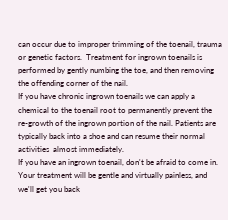can occur due to improper trimming of the toenail, trauma or genetic factors.  Treatment for ingrown toenails is performed by gently numbing the toe, and then removing the offending corner of the nail.
If you have chronic ingrown toenails we can apply a chemical to the toenail root to permanently prevent the re-growth of the ingrown portion of the nail. Patients are typically back into a shoe and can resume their normal activities  almost immediately.
If you have an ingrown toenail, don't be afraid to come in. Your treatment will be gentle and virtually painless, and we'll get you back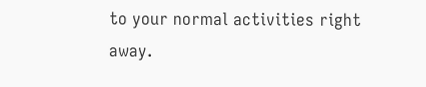to your normal activities right away.